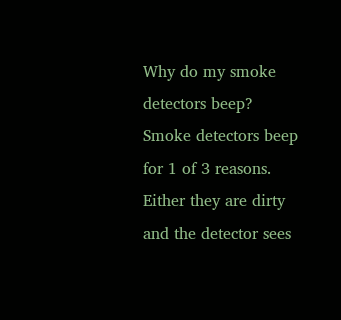Why do my smoke detectors beep?
Smoke detectors beep for 1 of 3 reasons. Either they are dirty and the detector sees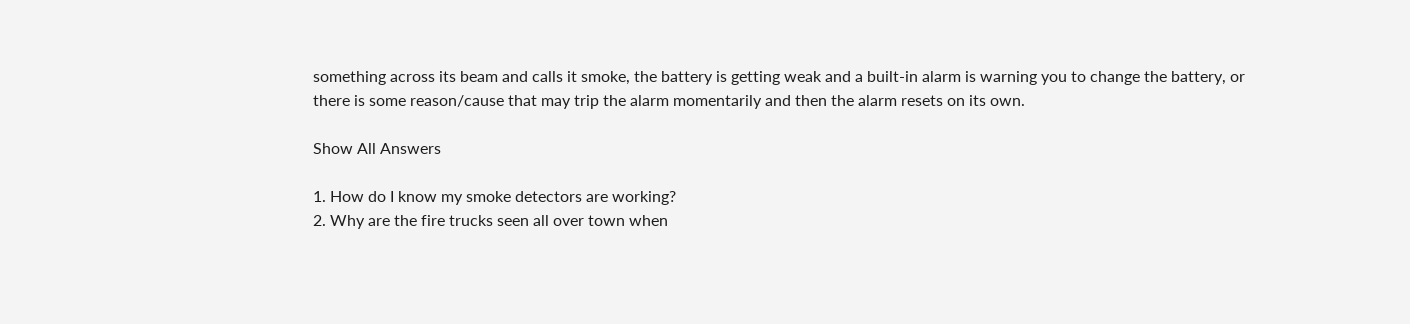something across its beam and calls it smoke, the battery is getting weak and a built-in alarm is warning you to change the battery, or there is some reason/cause that may trip the alarm momentarily and then the alarm resets on its own.

Show All Answers

1. How do I know my smoke detectors are working?
2. Why are the fire trucks seen all over town when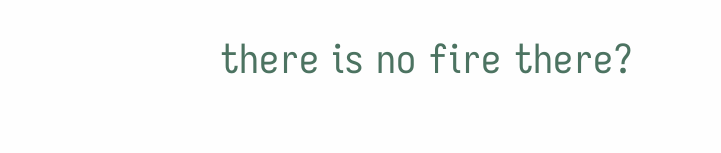there is no fire there?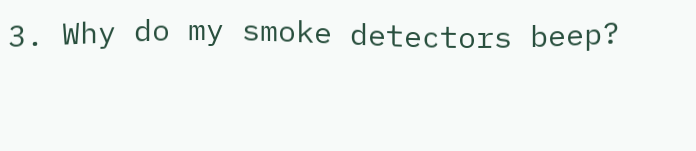3. Why do my smoke detectors beep?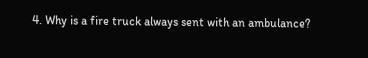4. Why is a fire truck always sent with an ambulance?